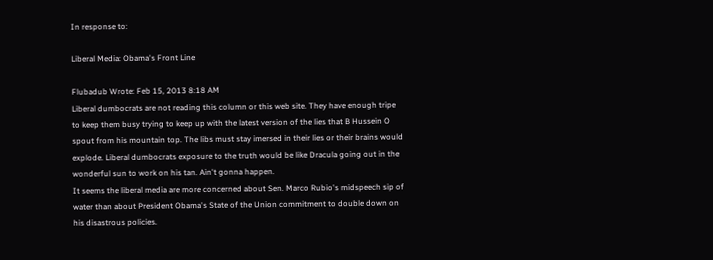In response to:

Liberal Media: Obama's Front Line

Flubadub Wrote: Feb 15, 2013 8:18 AM
Liberal dumbocrats are not reading this column or this web site. They have enough tripe to keep them busy trying to keep up with the latest version of the lies that B Hussein O spout from his mountain top. The libs must stay imersed in their lies or their brains would explode. Liberal dumbocrats exposure to the truth would be like Dracula going out in the wonderful sun to work on his tan. Ain't gonna happen.
It seems the liberal media are more concerned about Sen. Marco Rubio's midspeech sip of water than about President Obama's State of the Union commitment to double down on his disastrous policies.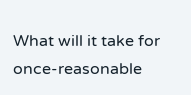What will it take for once-reasonable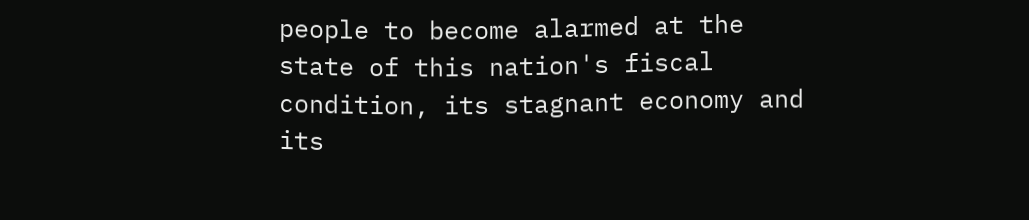people to become alarmed at the state of this nation's fiscal condition, its stagnant economy and its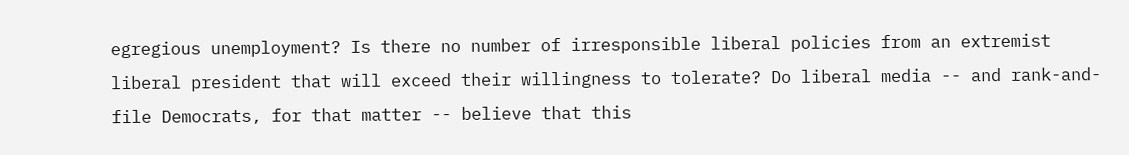egregious unemployment? Is there no number of irresponsible liberal policies from an extremist liberal president that will exceed their willingness to tolerate? Do liberal media -- and rank-and-file Democrats, for that matter -- believe that this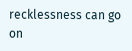recklessness can go on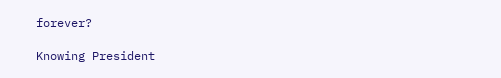forever?

Knowing President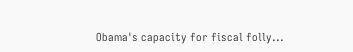Obama's capacity for fiscal folly...